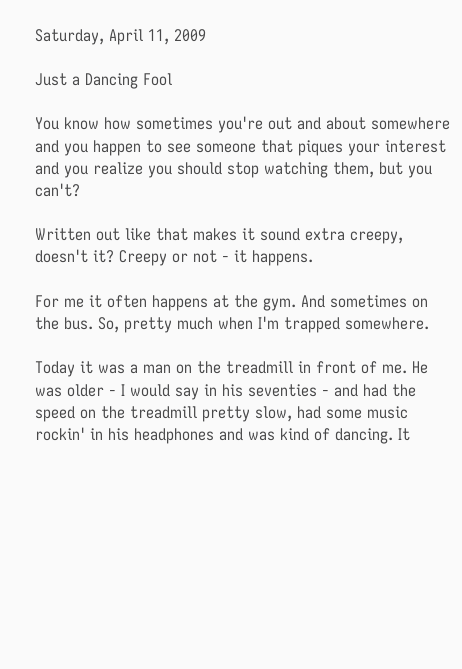Saturday, April 11, 2009

Just a Dancing Fool

You know how sometimes you're out and about somewhere and you happen to see someone that piques your interest and you realize you should stop watching them, but you can't?

Written out like that makes it sound extra creepy, doesn't it? Creepy or not - it happens.

For me it often happens at the gym. And sometimes on the bus. So, pretty much when I'm trapped somewhere.

Today it was a man on the treadmill in front of me. He was older - I would say in his seventies - and had the speed on the treadmill pretty slow, had some music rockin' in his headphones and was kind of dancing. It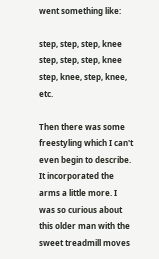went something like:

step, step, step, knee
step, step, step, knee
step, knee, step, knee, etc.

Then there was some freestyling which I can't even begin to describe. It incorporated the arms a little more. I was so curious about this older man with the sweet treadmill moves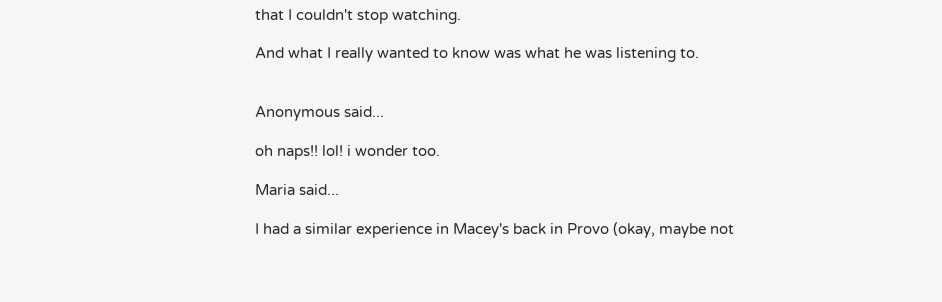that I couldn't stop watching.

And what I really wanted to know was what he was listening to.


Anonymous said...

oh naps!! lol! i wonder too.

Maria said...

I had a similar experience in Macey's back in Provo (okay, maybe not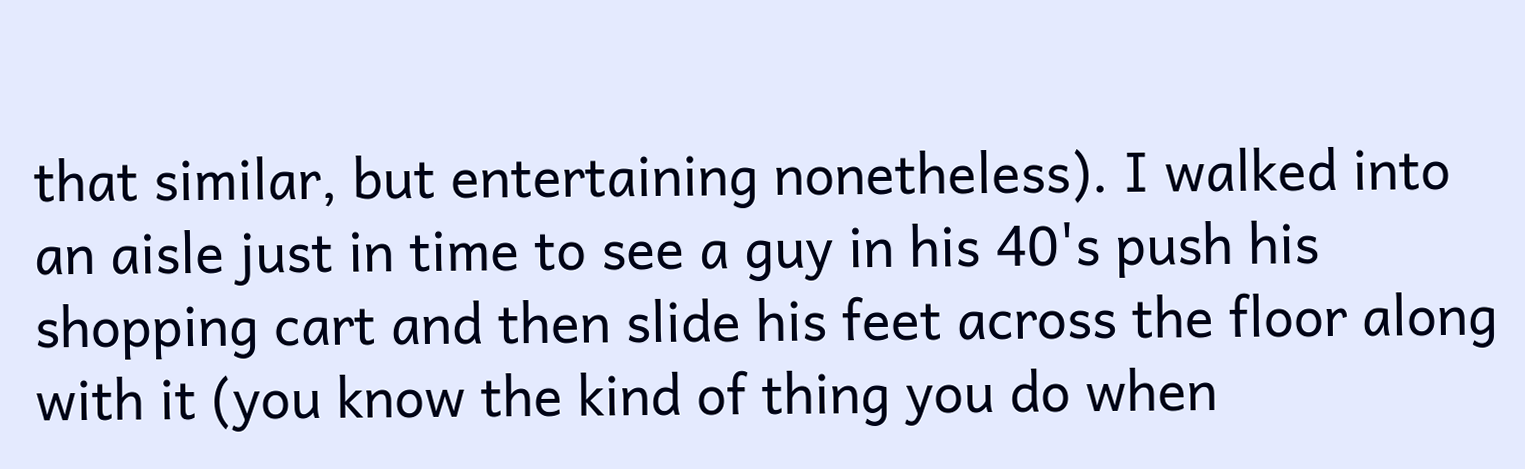that similar, but entertaining nonetheless). I walked into an aisle just in time to see a guy in his 40's push his shopping cart and then slide his feet across the floor along with it (you know the kind of thing you do when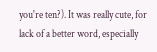you're ten?). It was really cute, for lack of a better word, especially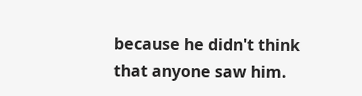because he didn't think that anyone saw him.